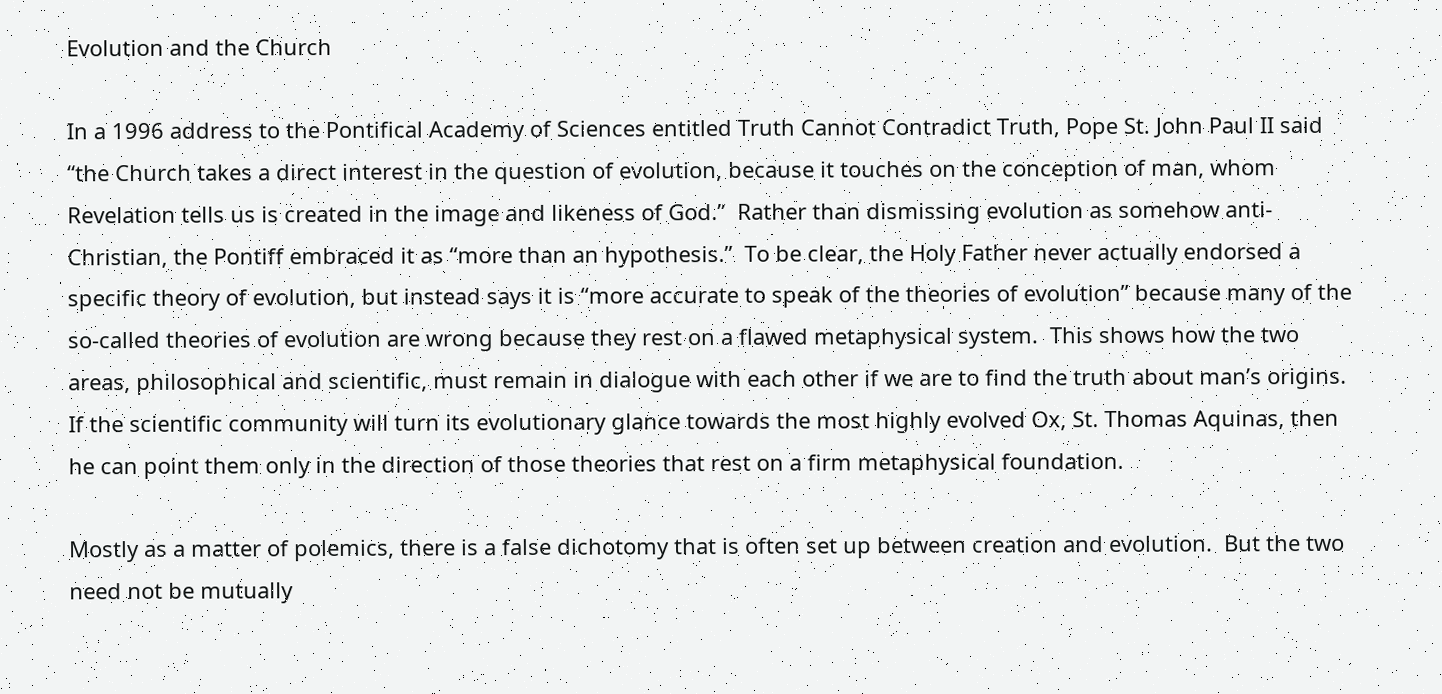Evolution and the Church

In a 1996 address to the Pontifical Academy of Sciences entitled Truth Cannot Contradict Truth, Pope St. John Paul II said “the Church takes a direct interest in the question of evolution, because it touches on the conception of man, whom Revelation tells us is created in the image and likeness of God.”  Rather than dismissing evolution as somehow anti-Christian, the Pontiff embraced it as “more than an hypothesis.”  To be clear, the Holy Father never actually endorsed a specific theory of evolution, but instead says it is “more accurate to speak of the theories of evolution” because many of the so-called theories of evolution are wrong because they rest on a flawed metaphysical system.  This shows how the two areas, philosophical and scientific, must remain in dialogue with each other if we are to find the truth about man’s origins.  If the scientific community will turn its evolutionary glance towards the most highly evolved Ox, St. Thomas Aquinas, then he can point them only in the direction of those theories that rest on a firm metaphysical foundation.

Mostly as a matter of polemics, there is a false dichotomy that is often set up between creation and evolution.  But the two need not be mutually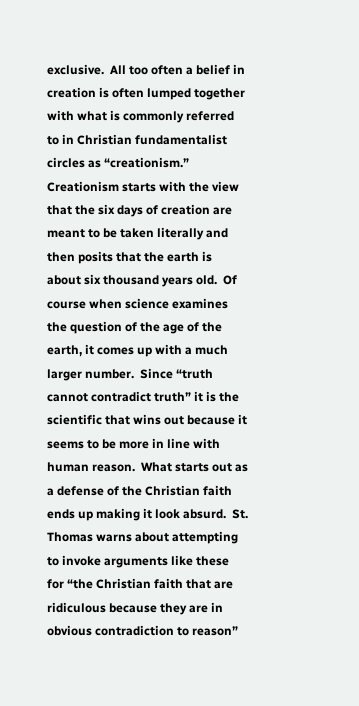exclusive.  All too often a belief in creation is often lumped together with what is commonly referred to in Christian fundamentalist circles as “creationism.”  Creationism starts with the view that the six days of creation are meant to be taken literally and then posits that the earth is about six thousand years old.  Of course when science examines the question of the age of the earth, it comes up with a much larger number.  Since “truth cannot contradict truth” it is the scientific that wins out because it seems to be more in line with human reason.  What starts out as a defense of the Christian faith ends up making it look absurd.  St. Thomas warns about attempting to invoke arguments like these for “the Christian faith that are ridiculous because they are in obvious contradiction to reason”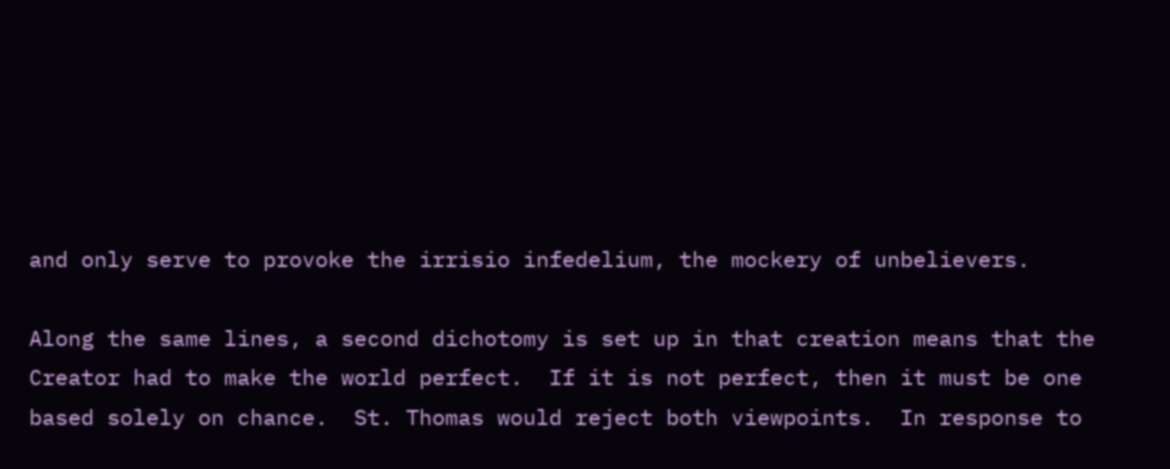and only serve to provoke the irrisio infedelium, the mockery of unbelievers.

Along the same lines, a second dichotomy is set up in that creation means that the Creator had to make the world perfect.  If it is not perfect, then it must be one based solely on chance.  St. Thomas would reject both viewpoints.  In response to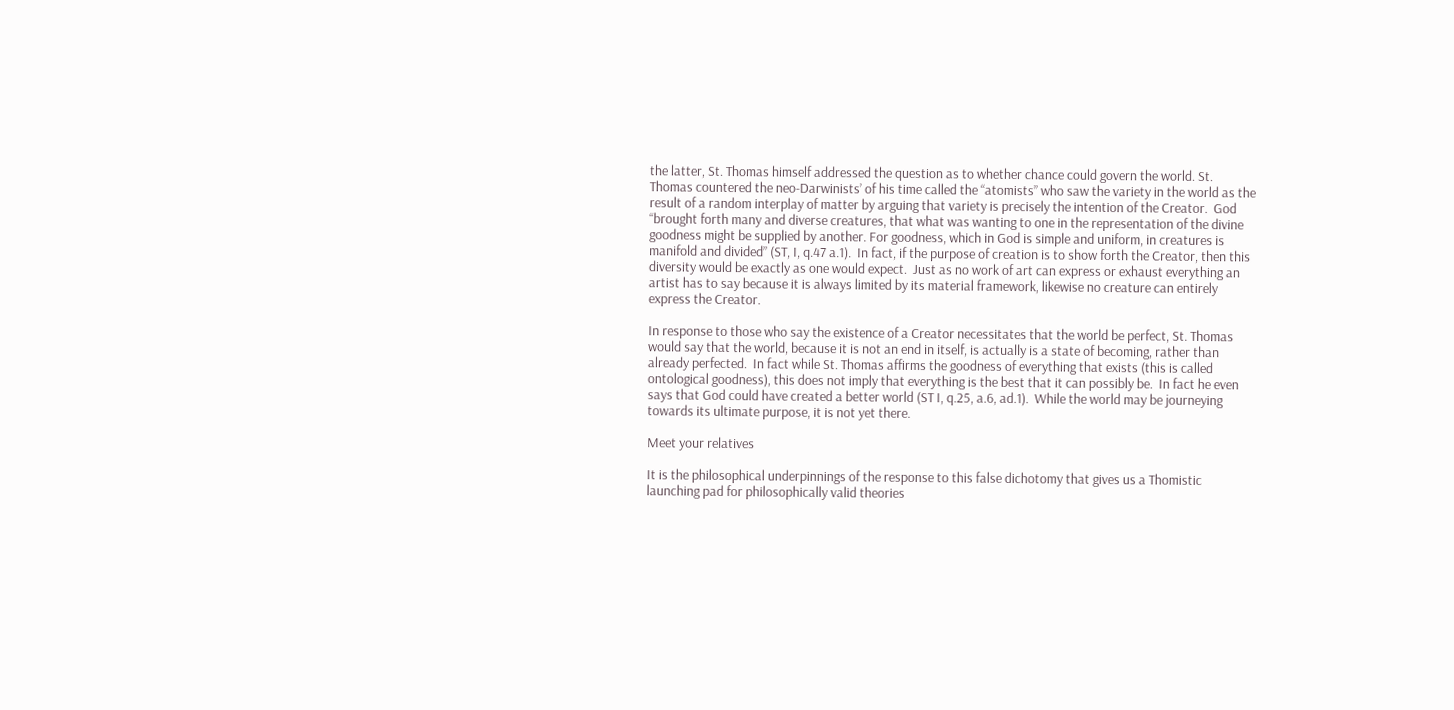the latter, St. Thomas himself addressed the question as to whether chance could govern the world. St. Thomas countered the neo-Darwinists’ of his time called the “atomists” who saw the variety in the world as the result of a random interplay of matter by arguing that variety is precisely the intention of the Creator.  God “brought forth many and diverse creatures, that what was wanting to one in the representation of the divine goodness might be supplied by another. For goodness, which in God is simple and uniform, in creatures is manifold and divided” (ST, I, q.47 a.1).  In fact, if the purpose of creation is to show forth the Creator, then this diversity would be exactly as one would expect.  Just as no work of art can express or exhaust everything an artist has to say because it is always limited by its material framework, likewise no creature can entirely express the Creator.

In response to those who say the existence of a Creator necessitates that the world be perfect, St. Thomas would say that the world, because it is not an end in itself, is actually is a state of becoming, rather than already perfected.  In fact while St. Thomas affirms the goodness of everything that exists (this is called ontological goodness), this does not imply that everything is the best that it can possibly be.  In fact he even says that God could have created a better world (ST I, q.25, a.6, ad.1).  While the world may be journeying towards its ultimate purpose, it is not yet there.

Meet your relatives

It is the philosophical underpinnings of the response to this false dichotomy that gives us a Thomistic launching pad for philosophically valid theories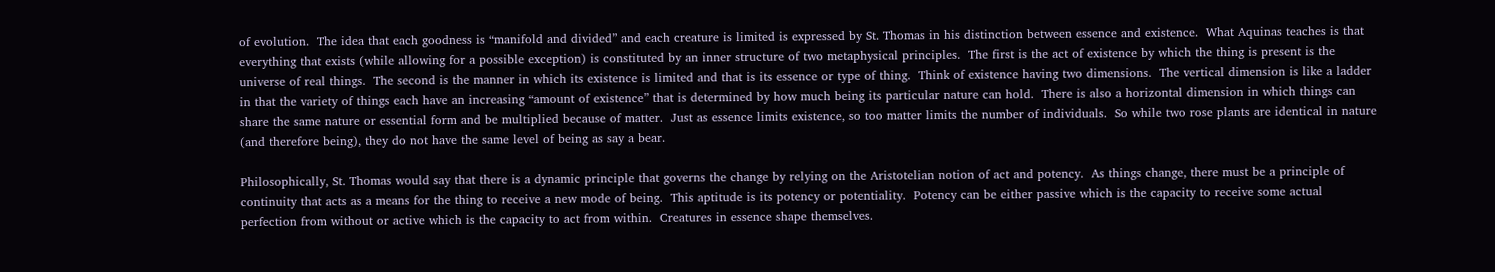of evolution.  The idea that each goodness is “manifold and divided” and each creature is limited is expressed by St. Thomas in his distinction between essence and existence.  What Aquinas teaches is that everything that exists (while allowing for a possible exception) is constituted by an inner structure of two metaphysical principles.  The first is the act of existence by which the thing is present is the universe of real things.  The second is the manner in which its existence is limited and that is its essence or type of thing.  Think of existence having two dimensions.  The vertical dimension is like a ladder in that the variety of things each have an increasing “amount of existence” that is determined by how much being its particular nature can hold.  There is also a horizontal dimension in which things can share the same nature or essential form and be multiplied because of matter.  Just as essence limits existence, so too matter limits the number of individuals.  So while two rose plants are identical in nature (and therefore being), they do not have the same level of being as say a bear.

Philosophically, St. Thomas would say that there is a dynamic principle that governs the change by relying on the Aristotelian notion of act and potency.  As things change, there must be a principle of continuity that acts as a means for the thing to receive a new mode of being.  This aptitude is its potency or potentiality.  Potency can be either passive which is the capacity to receive some actual perfection from without or active which is the capacity to act from within.  Creatures in essence shape themselves.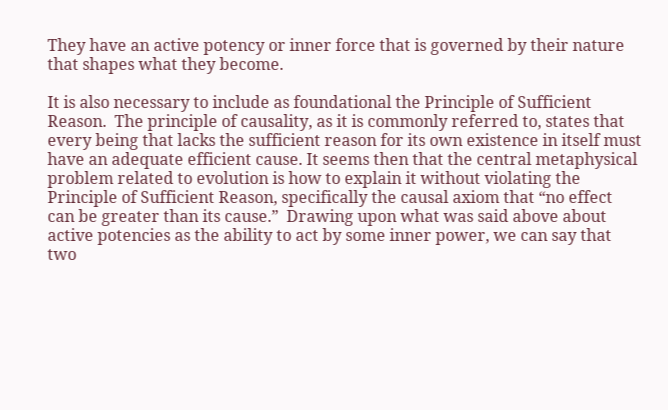They have an active potency or inner force that is governed by their nature that shapes what they become.

It is also necessary to include as foundational the Principle of Sufficient Reason.  The principle of causality, as it is commonly referred to, states that every being that lacks the sufficient reason for its own existence in itself must have an adequate efficient cause. It seems then that the central metaphysical problem related to evolution is how to explain it without violating the Principle of Sufficient Reason, specifically the causal axiom that “no effect can be greater than its cause.”  Drawing upon what was said above about active potencies as the ability to act by some inner power, we can say that two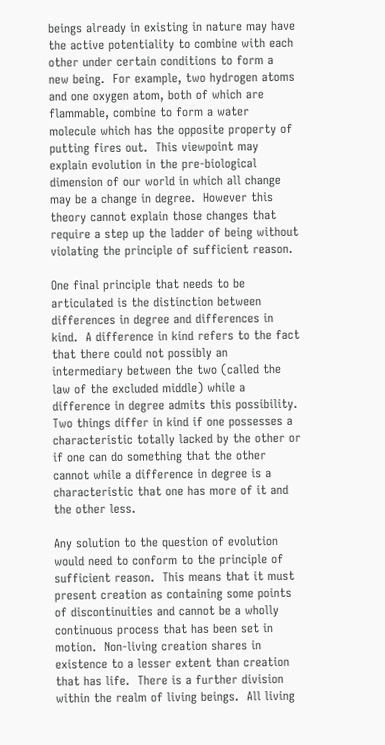beings already in existing in nature may have the active potentiality to combine with each other under certain conditions to form a new being.  For example, two hydrogen atoms and one oxygen atom, both of which are flammable, combine to form a water molecule which has the opposite property of putting fires out.  This viewpoint may explain evolution in the pre-biological dimension of our world in which all change may be a change in degree.  However this theory cannot explain those changes that require a step up the ladder of being without violating the principle of sufficient reason.

One final principle that needs to be articulated is the distinction between differences in degree and differences in kind.  A difference in kind refers to the fact that there could not possibly an intermediary between the two (called the law of the excluded middle) while a difference in degree admits this possibility.  Two things differ in kind if one possesses a characteristic totally lacked by the other or if one can do something that the other cannot while a difference in degree is a characteristic that one has more of it and the other less.

Any solution to the question of evolution would need to conform to the principle of sufficient reason.  This means that it must present creation as containing some points of discontinuities and cannot be a wholly continuous process that has been set in motion.  Non-living creation shares in existence to a lesser extent than creation that has life.  There is a further division within the realm of living beings.  All living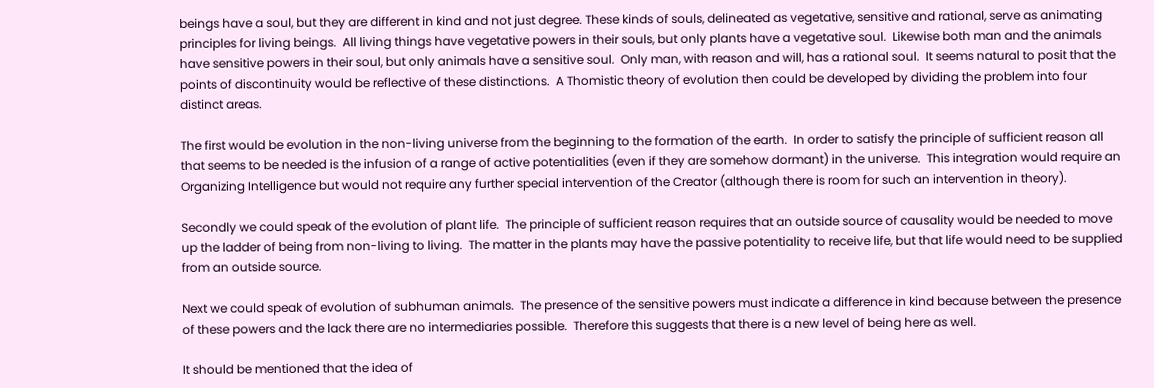beings have a soul, but they are different in kind and not just degree. These kinds of souls, delineated as vegetative, sensitive and rational, serve as animating principles for living beings.  All living things have vegetative powers in their souls, but only plants have a vegetative soul.  Likewise both man and the animals have sensitive powers in their soul, but only animals have a sensitive soul.  Only man, with reason and will, has a rational soul.  It seems natural to posit that the points of discontinuity would be reflective of these distinctions.  A Thomistic theory of evolution then could be developed by dividing the problem into four distinct areas.

The first would be evolution in the non-living universe from the beginning to the formation of the earth.  In order to satisfy the principle of sufficient reason all that seems to be needed is the infusion of a range of active potentialities (even if they are somehow dormant) in the universe.  This integration would require an Organizing Intelligence but would not require any further special intervention of the Creator (although there is room for such an intervention in theory).

Secondly we could speak of the evolution of plant life.  The principle of sufficient reason requires that an outside source of causality would be needed to move up the ladder of being from non-living to living.  The matter in the plants may have the passive potentiality to receive life, but that life would need to be supplied from an outside source.

Next we could speak of evolution of subhuman animals.  The presence of the sensitive powers must indicate a difference in kind because between the presence of these powers and the lack there are no intermediaries possible.  Therefore this suggests that there is a new level of being here as well.

It should be mentioned that the idea of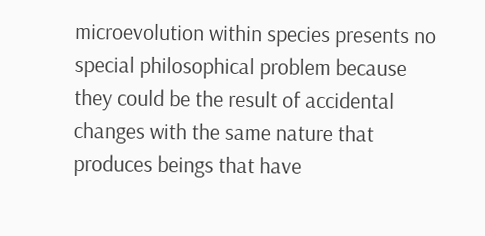microevolution within species presents no special philosophical problem because they could be the result of accidental changes with the same nature that produces beings that have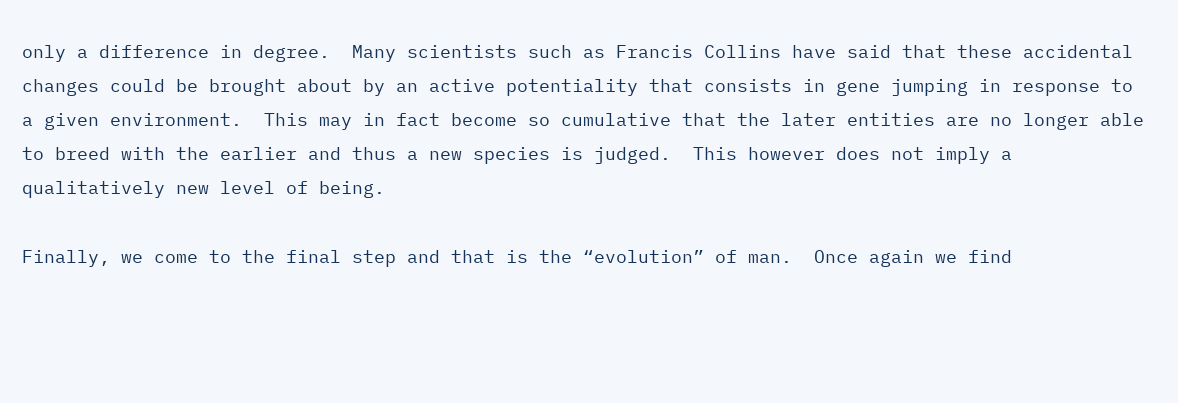only a difference in degree.  Many scientists such as Francis Collins have said that these accidental changes could be brought about by an active potentiality that consists in gene jumping in response to a given environment.  This may in fact become so cumulative that the later entities are no longer able to breed with the earlier and thus a new species is judged.  This however does not imply a qualitatively new level of being.

Finally, we come to the final step and that is the “evolution” of man.  Once again we find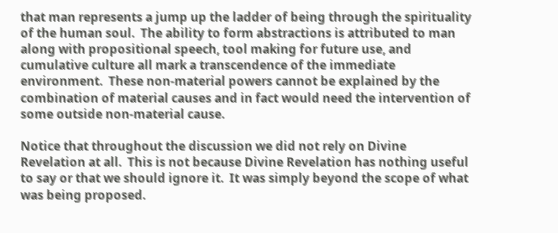that man represents a jump up the ladder of being through the spirituality of the human soul.  The ability to form abstractions is attributed to man along with propositional speech, tool making for future use, and cumulative culture all mark a transcendence of the immediate environment.  These non-material powers cannot be explained by the combination of material causes and in fact would need the intervention of some outside non-material cause.

Notice that throughout the discussion we did not rely on Divine Revelation at all.  This is not because Divine Revelation has nothing useful to say or that we should ignore it.  It was simply beyond the scope of what was being proposed.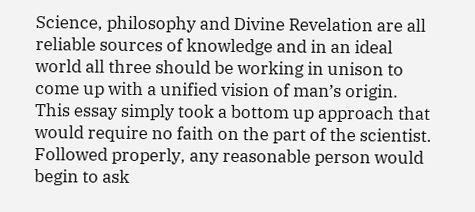Science, philosophy and Divine Revelation are all reliable sources of knowledge and in an ideal world all three should be working in unison to come up with a unified vision of man’s origin.  This essay simply took a bottom up approach that would require no faith on the part of the scientist.  Followed properly, any reasonable person would begin to ask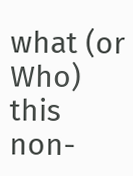what (or Who) this non-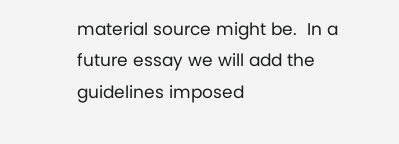material source might be.  In a future essay we will add the guidelines imposed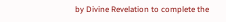by Divine Revelation to complete the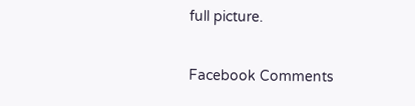full picture.

Facebook Comments